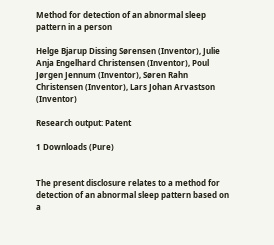Method for detection of an abnormal sleep pattern in a person

Helge Bjarup Dissing Sørensen (Inventor), Julie Anja Engelhard Christensen (Inventor), Poul Jørgen Jennum (Inventor), Søren Rahn Christensen (Inventor), Lars Johan Arvastson (Inventor)

Research output: Patent

1 Downloads (Pure)


The present disclosure relates to a method for detection of an abnormal sleep pattern based on a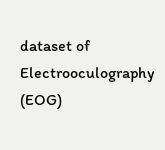dataset of Electrooculography (EOG)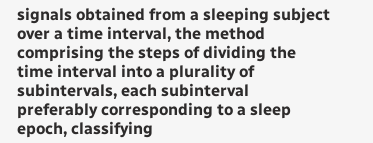signals obtained from a sleeping subject over a time interval, the method comprising the steps of dividing the time interval into a plurality of subintervals, each subinterval preferably corresponding to a sleep epoch, classifying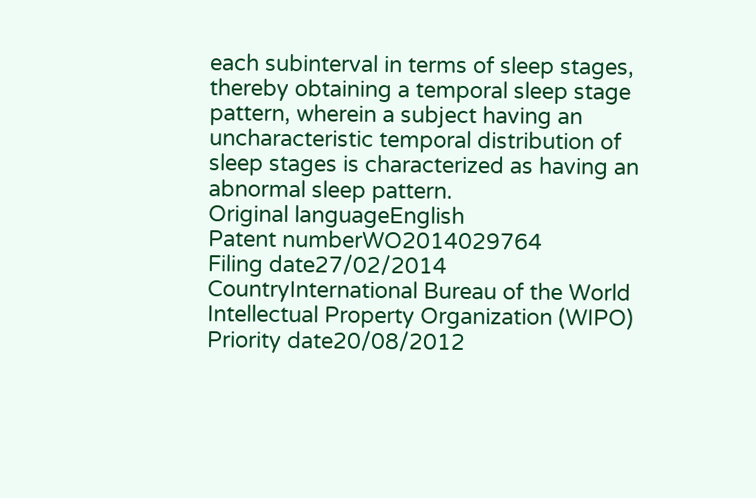each subinterval in terms of sleep stages, thereby obtaining a temporal sleep stage pattern, wherein a subject having an uncharacteristic temporal distribution of sleep stages is characterized as having an abnormal sleep pattern.
Original languageEnglish
Patent numberWO2014029764
Filing date27/02/2014
CountryInternational Bureau of the World Intellectual Property Organization (WIPO)
Priority date20/08/2012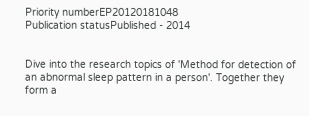Priority numberEP20120181048
Publication statusPublished - 2014


Dive into the research topics of 'Method for detection of an abnormal sleep pattern in a person'. Together they form a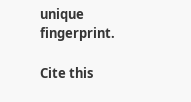unique fingerprint.

Cite this